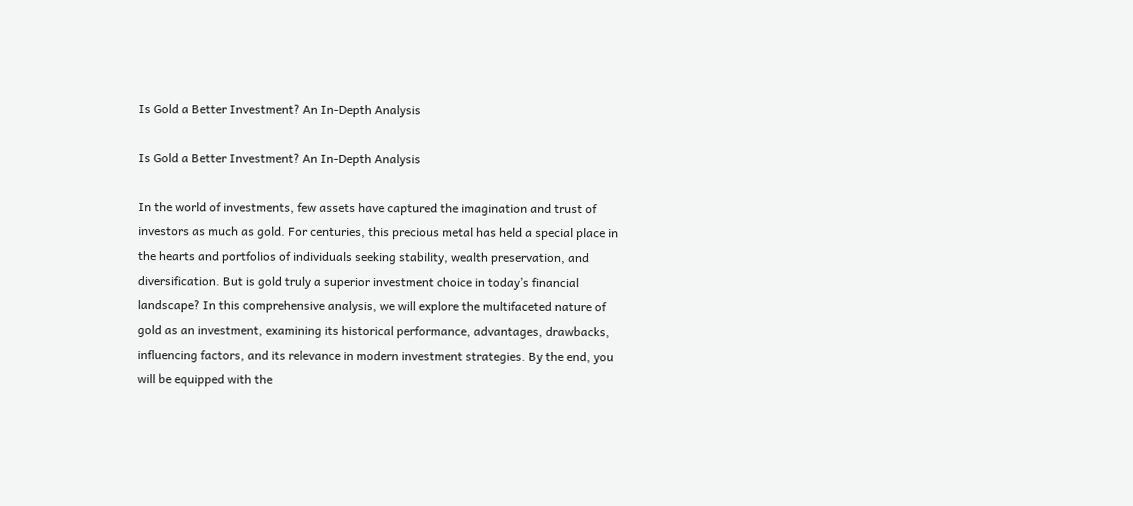Is Gold a Better Investment? An In-Depth Analysis

Is Gold a Better Investment? An In-Depth Analysis

In the world of investments, few assets have captured the imagination and trust of investors as much as gold. For centuries, this precious metal has held a special place in the hearts and portfolios of individuals seeking stability, wealth preservation, and diversification. But is gold truly a superior investment choice in today’s financial landscape? In this comprehensive analysis, we will explore the multifaceted nature of gold as an investment, examining its historical performance, advantages, drawbacks, influencing factors, and its relevance in modern investment strategies. By the end, you will be equipped with the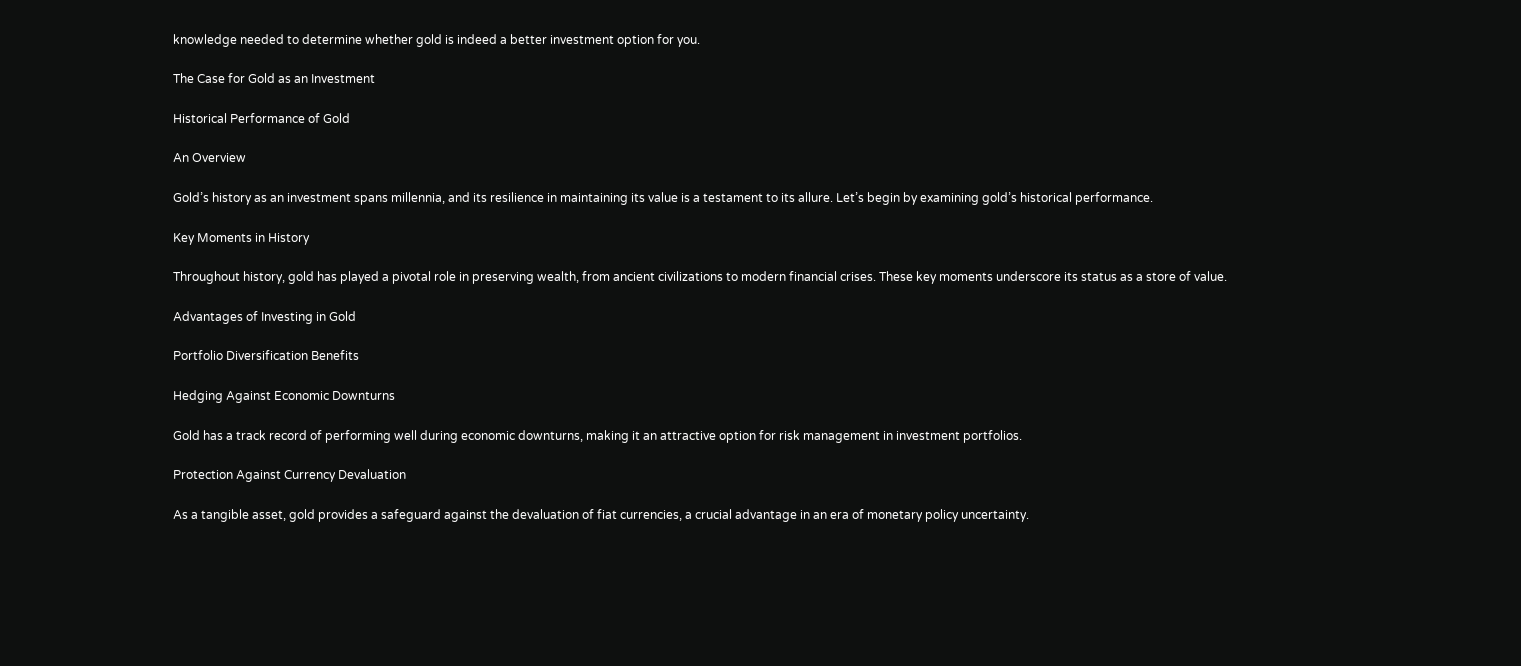knowledge needed to determine whether gold is indeed a better investment option for you.

The Case for Gold as an Investment

Historical Performance of Gold

An Overview

Gold’s history as an investment spans millennia, and its resilience in maintaining its value is a testament to its allure. Let’s begin by examining gold’s historical performance.

Key Moments in History

Throughout history, gold has played a pivotal role in preserving wealth, from ancient civilizations to modern financial crises. These key moments underscore its status as a store of value.

Advantages of Investing in Gold

Portfolio Diversification Benefits

Hedging Against Economic Downturns

Gold has a track record of performing well during economic downturns, making it an attractive option for risk management in investment portfolios.

Protection Against Currency Devaluation

As a tangible asset, gold provides a safeguard against the devaluation of fiat currencies, a crucial advantage in an era of monetary policy uncertainty.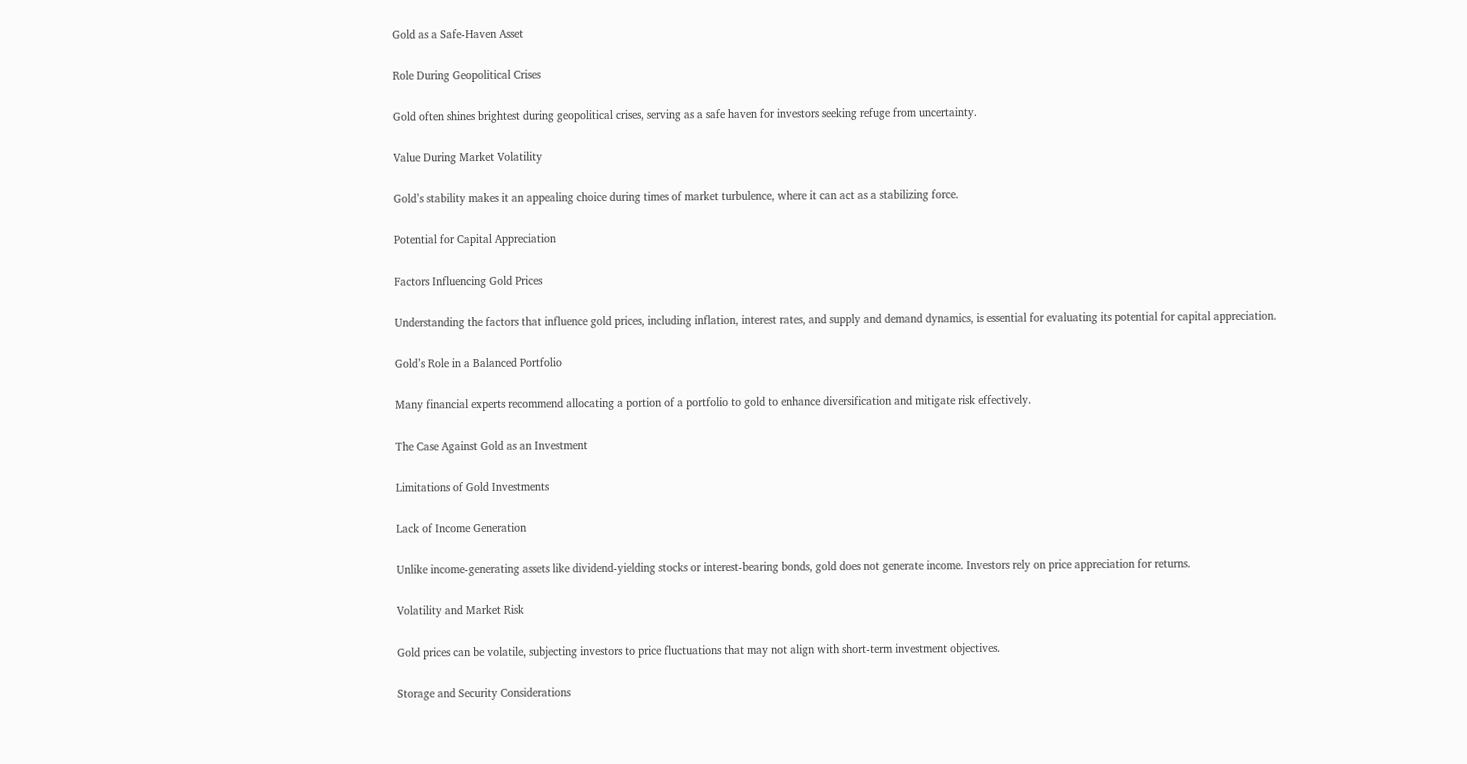Gold as a Safe-Haven Asset

Role During Geopolitical Crises

Gold often shines brightest during geopolitical crises, serving as a safe haven for investors seeking refuge from uncertainty.

Value During Market Volatility

Gold’s stability makes it an appealing choice during times of market turbulence, where it can act as a stabilizing force.

Potential for Capital Appreciation

Factors Influencing Gold Prices

Understanding the factors that influence gold prices, including inflation, interest rates, and supply and demand dynamics, is essential for evaluating its potential for capital appreciation.

Gold’s Role in a Balanced Portfolio

Many financial experts recommend allocating a portion of a portfolio to gold to enhance diversification and mitigate risk effectively.

The Case Against Gold as an Investment

Limitations of Gold Investments

Lack of Income Generation

Unlike income-generating assets like dividend-yielding stocks or interest-bearing bonds, gold does not generate income. Investors rely on price appreciation for returns.

Volatility and Market Risk

Gold prices can be volatile, subjecting investors to price fluctuations that may not align with short-term investment objectives.

Storage and Security Considerations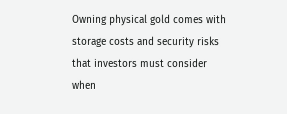Owning physical gold comes with storage costs and security risks that investors must consider when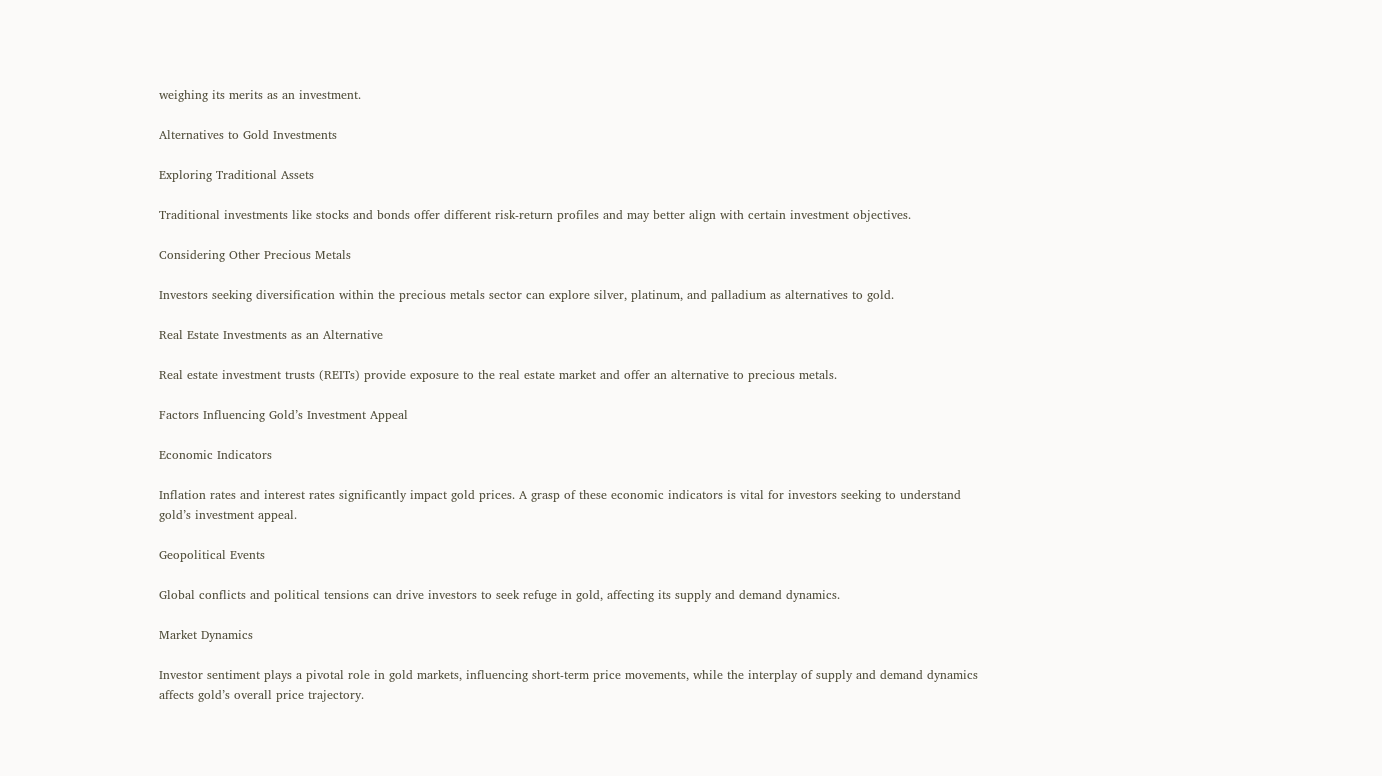weighing its merits as an investment.

Alternatives to Gold Investments

Exploring Traditional Assets

Traditional investments like stocks and bonds offer different risk-return profiles and may better align with certain investment objectives.

Considering Other Precious Metals

Investors seeking diversification within the precious metals sector can explore silver, platinum, and palladium as alternatives to gold.

Real Estate Investments as an Alternative

Real estate investment trusts (REITs) provide exposure to the real estate market and offer an alternative to precious metals.

Factors Influencing Gold’s Investment Appeal

Economic Indicators

Inflation rates and interest rates significantly impact gold prices. A grasp of these economic indicators is vital for investors seeking to understand gold’s investment appeal.

Geopolitical Events

Global conflicts and political tensions can drive investors to seek refuge in gold, affecting its supply and demand dynamics.

Market Dynamics

Investor sentiment plays a pivotal role in gold markets, influencing short-term price movements, while the interplay of supply and demand dynamics affects gold’s overall price trajectory.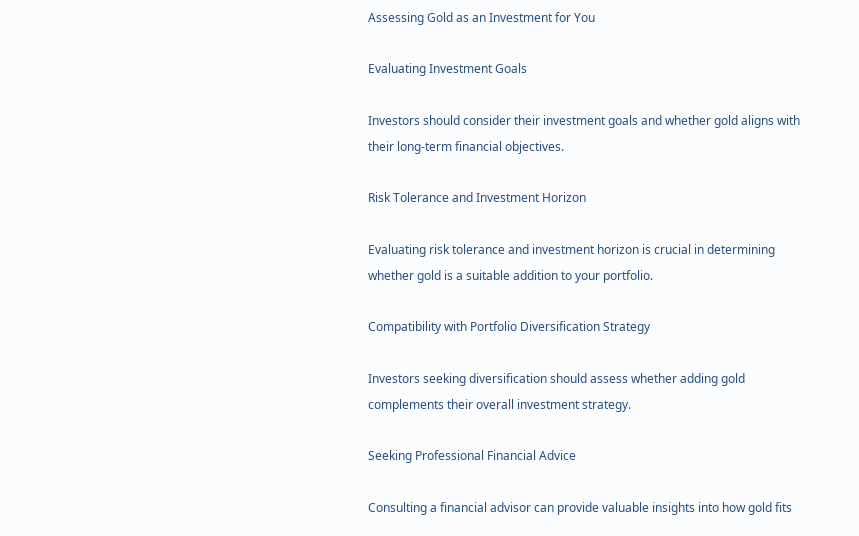Assessing Gold as an Investment for You

Evaluating Investment Goals

Investors should consider their investment goals and whether gold aligns with their long-term financial objectives.

Risk Tolerance and Investment Horizon

Evaluating risk tolerance and investment horizon is crucial in determining whether gold is a suitable addition to your portfolio.

Compatibility with Portfolio Diversification Strategy

Investors seeking diversification should assess whether adding gold complements their overall investment strategy.

Seeking Professional Financial Advice

Consulting a financial advisor can provide valuable insights into how gold fits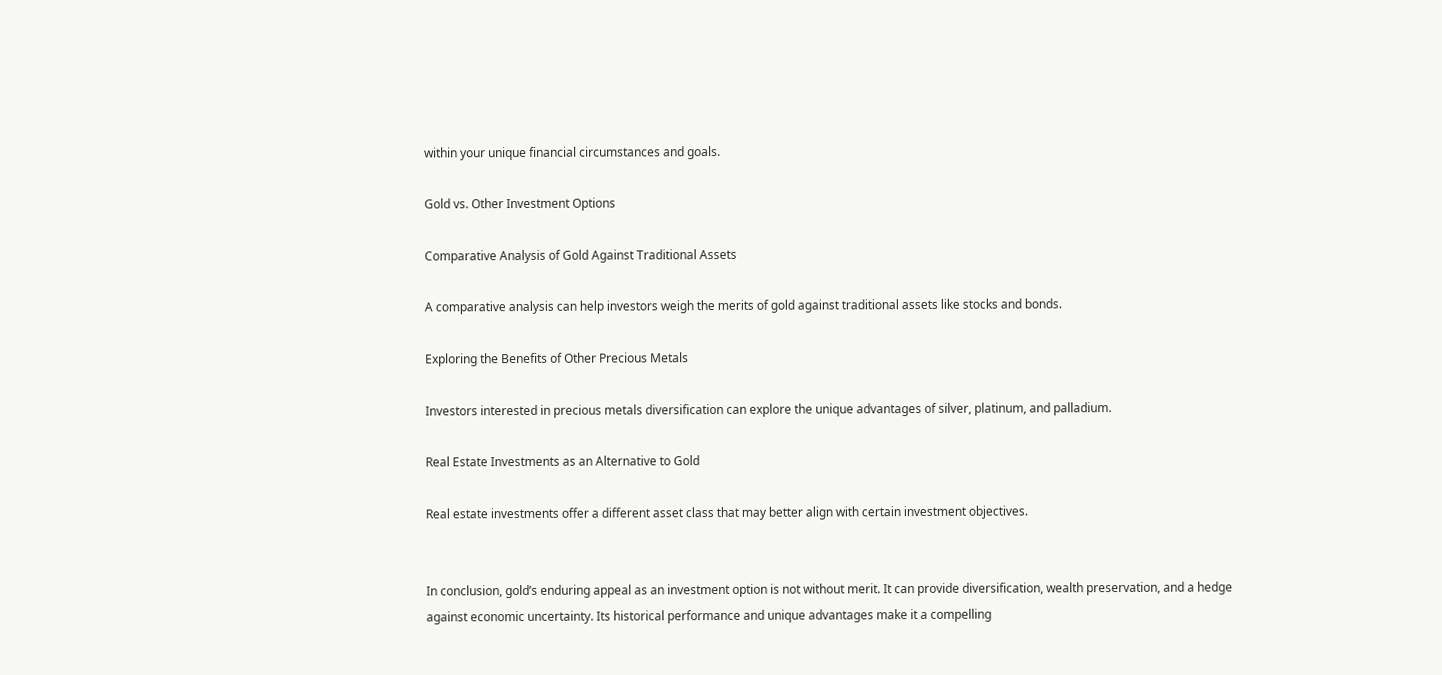within your unique financial circumstances and goals.

Gold vs. Other Investment Options

Comparative Analysis of Gold Against Traditional Assets

A comparative analysis can help investors weigh the merits of gold against traditional assets like stocks and bonds.

Exploring the Benefits of Other Precious Metals

Investors interested in precious metals diversification can explore the unique advantages of silver, platinum, and palladium.

Real Estate Investments as an Alternative to Gold

Real estate investments offer a different asset class that may better align with certain investment objectives.


In conclusion, gold’s enduring appeal as an investment option is not without merit. It can provide diversification, wealth preservation, and a hedge against economic uncertainty. Its historical performance and unique advantages make it a compelling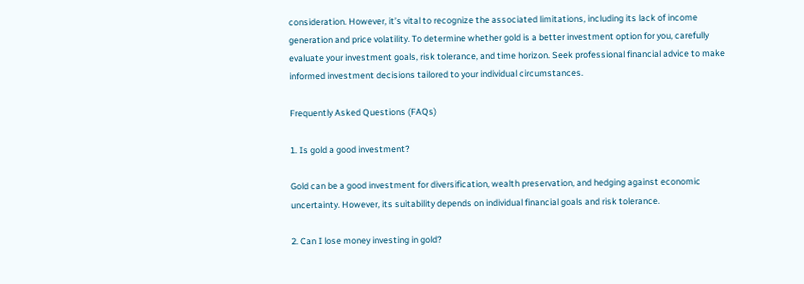consideration. However, it’s vital to recognize the associated limitations, including its lack of income generation and price volatility. To determine whether gold is a better investment option for you, carefully evaluate your investment goals, risk tolerance, and time horizon. Seek professional financial advice to make informed investment decisions tailored to your individual circumstances.

Frequently Asked Questions (FAQs)

1. Is gold a good investment?

Gold can be a good investment for diversification, wealth preservation, and hedging against economic uncertainty. However, its suitability depends on individual financial goals and risk tolerance.

2. Can I lose money investing in gold?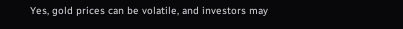Yes, gold prices can be volatile, and investors may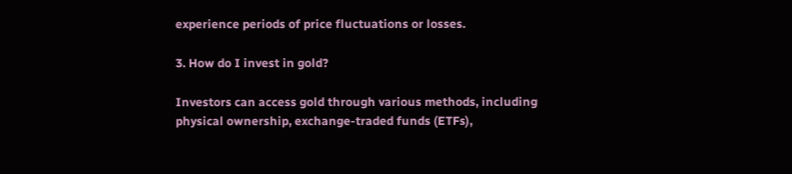experience periods of price fluctuations or losses.

3. How do I invest in gold?

Investors can access gold through various methods, including physical ownership, exchange-traded funds (ETFs),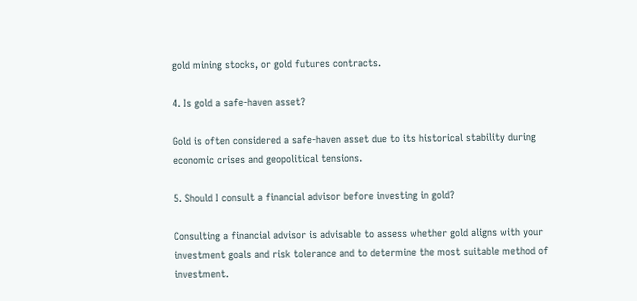gold mining stocks, or gold futures contracts.

4. Is gold a safe-haven asset?

Gold is often considered a safe-haven asset due to its historical stability during economic crises and geopolitical tensions.

5. Should I consult a financial advisor before investing in gold?

Consulting a financial advisor is advisable to assess whether gold aligns with your investment goals and risk tolerance and to determine the most suitable method of investment.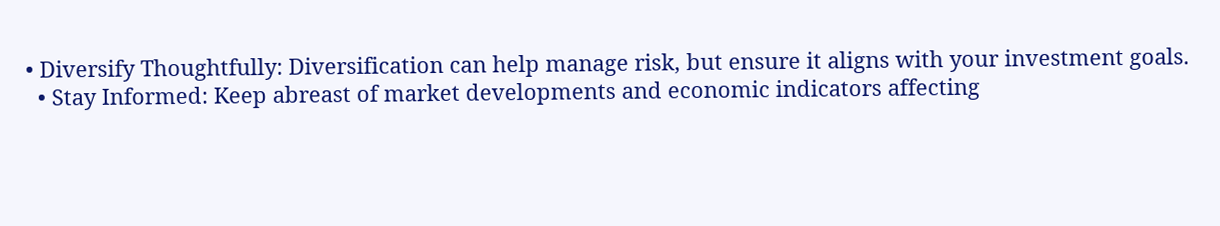• Diversify Thoughtfully: Diversification can help manage risk, but ensure it aligns with your investment goals.
  • Stay Informed: Keep abreast of market developments and economic indicators affecting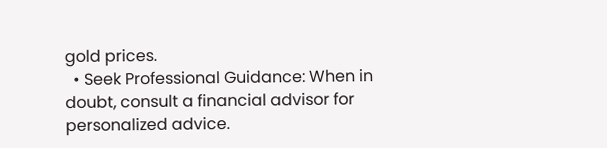gold prices.
  • Seek Professional Guidance: When in doubt, consult a financial advisor for personalized advice.